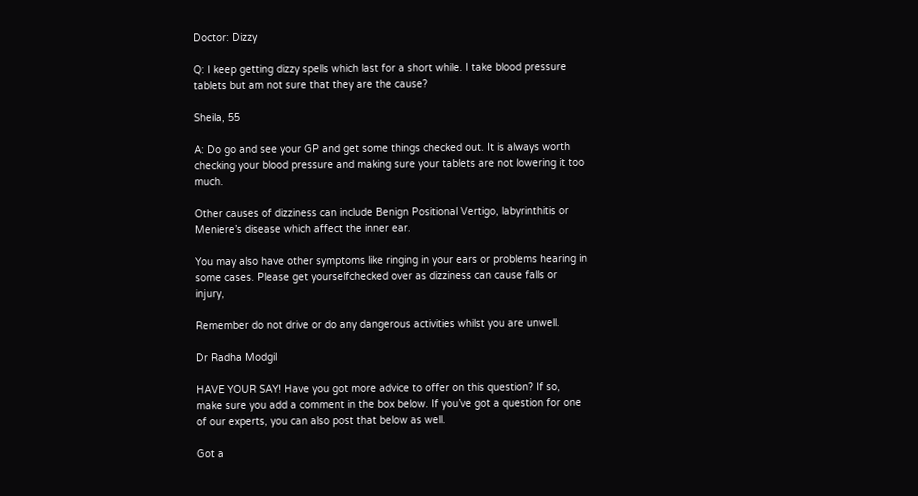Doctor: Dizzy

Q: I keep getting dizzy spells which last for a short while. I take blood pressure tablets but am not sure that they are the cause?

Sheila, 55

A: Do go and see your GP and get some things checked out. It is always worth checking your blood pressure and making sure your tablets are not lowering it too much.

Other causes of dizziness can include Benign Positional Vertigo, labyrinthitis or Meniere’s disease which affect the inner ear.

You may also have other symptoms like ringing in your ears or problems hearing in some cases. Please get yourselfchecked over as dizziness can cause falls or injury,

Remember do not drive or do any dangerous activities whilst you are unwell.

Dr Radha Modgil

HAVE YOUR SAY! Have you got more advice to offer on this question? If so, make sure you add a comment in the box below. If you’ve got a question for one of our experts, you can also post that below as well.

Got a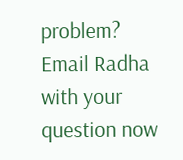problem? Email Radha with your question now